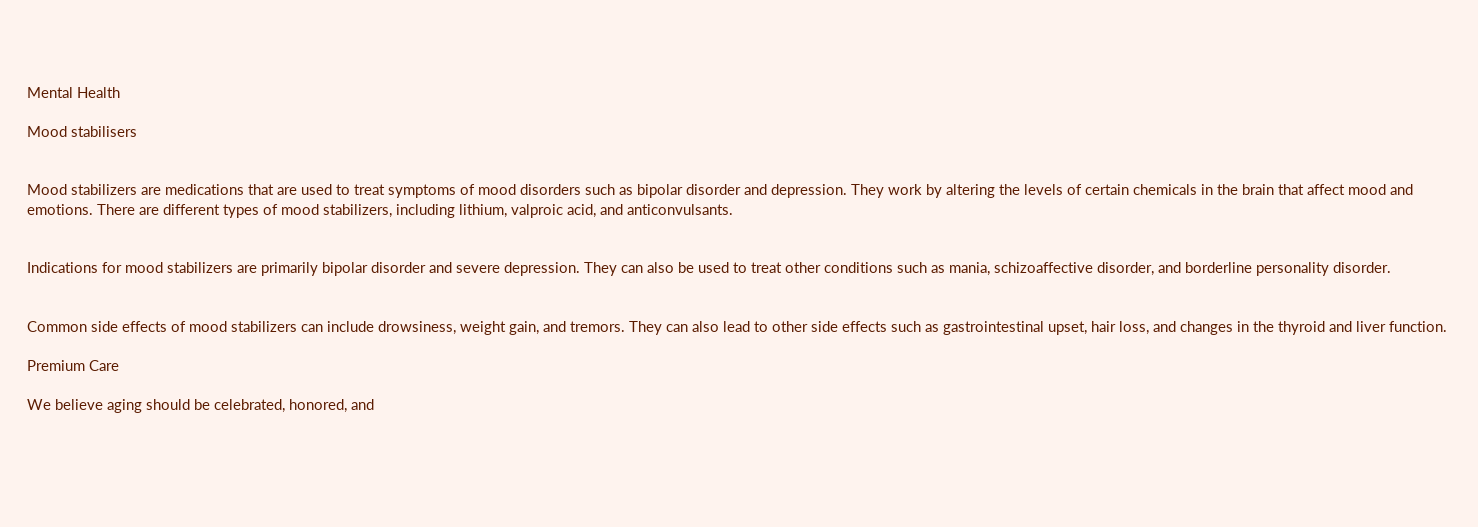Mental Health

Mood stabilisers


Mood stabilizers are medications that are used to treat symptoms of mood disorders such as bipolar disorder and depression. They work by altering the levels of certain chemicals in the brain that affect mood and emotions. There are different types of mood stabilizers, including lithium, valproic acid, and anticonvulsants.


Indications for mood stabilizers are primarily bipolar disorder and severe depression. They can also be used to treat other conditions such as mania, schizoaffective disorder, and borderline personality disorder.


Common side effects of mood stabilizers can include drowsiness, weight gain, and tremors. They can also lead to other side effects such as gastrointestinal upset, hair loss, and changes in the thyroid and liver function.

Premium Care

We believe aging should be celebrated, honored, and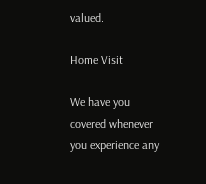valued.

Home Visit

We have you covered whenever you experience any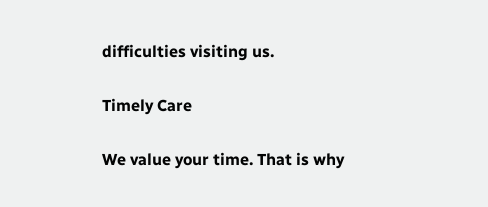difficulties visiting us.

Timely Care

We value your time. That is why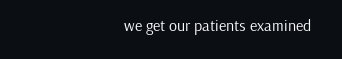we get our patients examined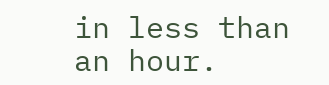in less than an hour.